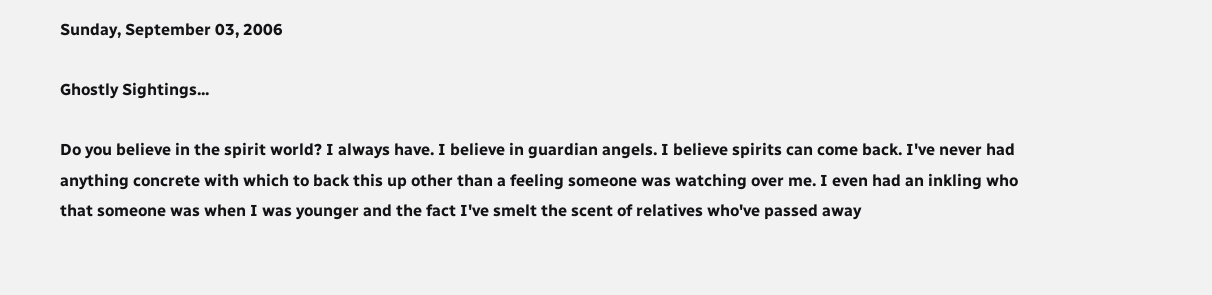Sunday, September 03, 2006

Ghostly Sightings...

Do you believe in the spirit world? I always have. I believe in guardian angels. I believe spirits can come back. I've never had anything concrete with which to back this up other than a feeling someone was watching over me. I even had an inkling who that someone was when I was younger and the fact I've smelt the scent of relatives who've passed away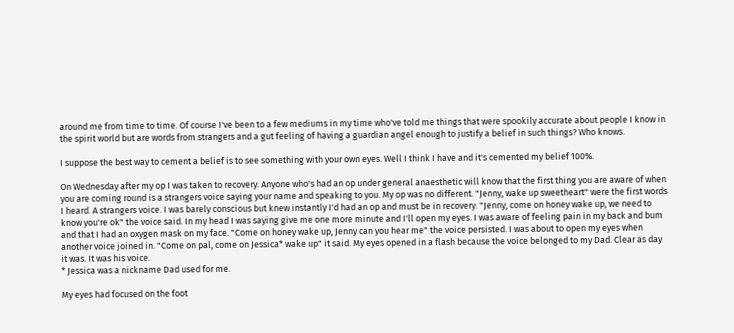around me from time to time. Of course I've been to a few mediums in my time who've told me things that were spookily accurate about people I know in the spirit world but are words from strangers and a gut feeling of having a guardian angel enough to justify a belief in such things? Who knows.

I suppose the best way to cement a belief is to see something with your own eyes. Well I think I have and it's cemented my belief 100%.

On Wednesday after my op I was taken to recovery. Anyone who's had an op under general anaesthetic will know that the first thing you are aware of when you are coming round is a strangers voice saying your name and speaking to you. My op was no different. "Jenny, wake up sweetheart" were the first words I heard. A strangers voice. I was barely conscious but knew instantly I'd had an op and must be in recovery. "Jenny, come on honey wake up, we need to know you're ok" the voice said. In my head I was saying give me one more minute and I'll open my eyes. I was aware of feeling pain in my back and bum and that I had an oxygen mask on my face. "Come on honey wake up, Jenny can you hear me" the voice persisted. I was about to open my eyes when another voice joined in. "Come on pal, come on Jessica* wake up" it said. My eyes opened in a flash because the voice belonged to my Dad. Clear as day it was. It was his voice.
* Jessica was a nickname Dad used for me.

My eyes had focused on the foot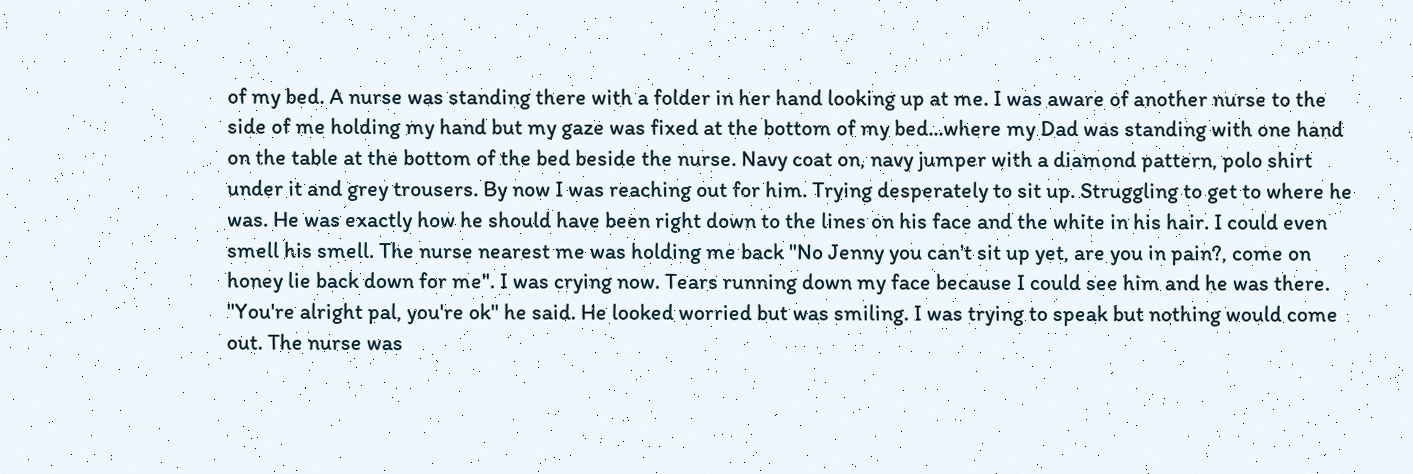of my bed. A nurse was standing there with a folder in her hand looking up at me. I was aware of another nurse to the side of me holding my hand but my gaze was fixed at the bottom of my bed...where my Dad was standing with one hand on the table at the bottom of the bed beside the nurse. Navy coat on, navy jumper with a diamond pattern, polo shirt under it and grey trousers. By now I was reaching out for him. Trying desperately to sit up. Struggling to get to where he was. He was exactly how he should have been right down to the lines on his face and the white in his hair. I could even smell his smell. The nurse nearest me was holding me back "No Jenny you can't sit up yet, are you in pain?, come on honey lie back down for me". I was crying now. Tears running down my face because I could see him and he was there. "You're alright pal, you're ok" he said. He looked worried but was smiling. I was trying to speak but nothing would come out. The nurse was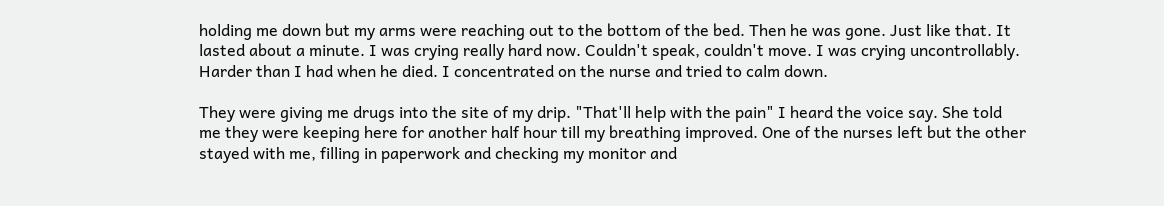holding me down but my arms were reaching out to the bottom of the bed. Then he was gone. Just like that. It lasted about a minute. I was crying really hard now. Couldn't speak, couldn't move. I was crying uncontrollably. Harder than I had when he died. I concentrated on the nurse and tried to calm down.

They were giving me drugs into the site of my drip. "That'll help with the pain" I heard the voice say. She told me they were keeping here for another half hour till my breathing improved. One of the nurses left but the other stayed with me, filling in paperwork and checking my monitor and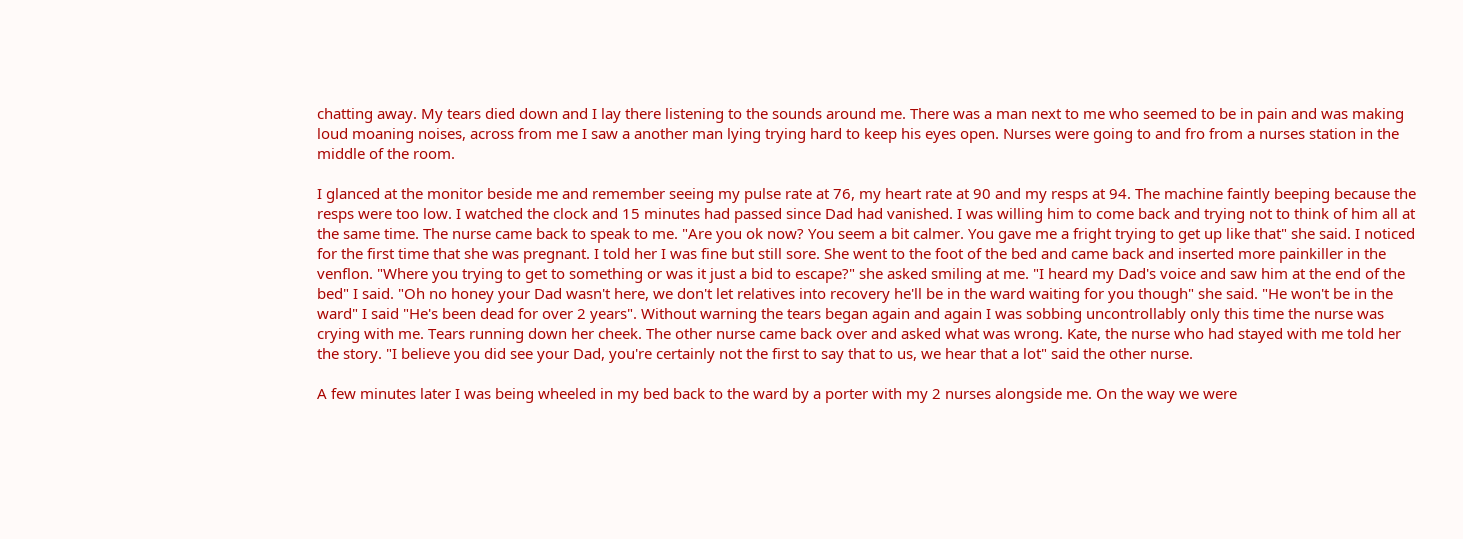chatting away. My tears died down and I lay there listening to the sounds around me. There was a man next to me who seemed to be in pain and was making loud moaning noises, across from me I saw a another man lying trying hard to keep his eyes open. Nurses were going to and fro from a nurses station in the middle of the room.

I glanced at the monitor beside me and remember seeing my pulse rate at 76, my heart rate at 90 and my resps at 94. The machine faintly beeping because the resps were too low. I watched the clock and 15 minutes had passed since Dad had vanished. I was willing him to come back and trying not to think of him all at the same time. The nurse came back to speak to me. "Are you ok now? You seem a bit calmer. You gave me a fright trying to get up like that" she said. I noticed for the first time that she was pregnant. I told her I was fine but still sore. She went to the foot of the bed and came back and inserted more painkiller in the venflon. "Where you trying to get to something or was it just a bid to escape?" she asked smiling at me. "I heard my Dad's voice and saw him at the end of the bed" I said. "Oh no honey your Dad wasn't here, we don't let relatives into recovery he'll be in the ward waiting for you though" she said. "He won't be in the ward" I said "He's been dead for over 2 years". Without warning the tears began again and again I was sobbing uncontrollably only this time the nurse was crying with me. Tears running down her cheek. The other nurse came back over and asked what was wrong. Kate, the nurse who had stayed with me told her the story. "I believe you did see your Dad, you're certainly not the first to say that to us, we hear that a lot" said the other nurse.

A few minutes later I was being wheeled in my bed back to the ward by a porter with my 2 nurses alongside me. On the way we were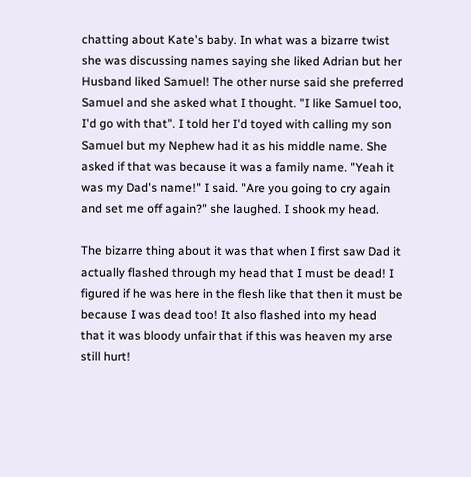chatting about Kate's baby. In what was a bizarre twist she was discussing names saying she liked Adrian but her Husband liked Samuel! The other nurse said she preferred Samuel and she asked what I thought. "I like Samuel too, I'd go with that". I told her I'd toyed with calling my son Samuel but my Nephew had it as his middle name. She asked if that was because it was a family name. "Yeah it was my Dad's name!" I said. "Are you going to cry again and set me off again?" she laughed. I shook my head.

The bizarre thing about it was that when I first saw Dad it actually flashed through my head that I must be dead! I figured if he was here in the flesh like that then it must be because I was dead too! It also flashed into my head that it was bloody unfair that if this was heaven my arse still hurt!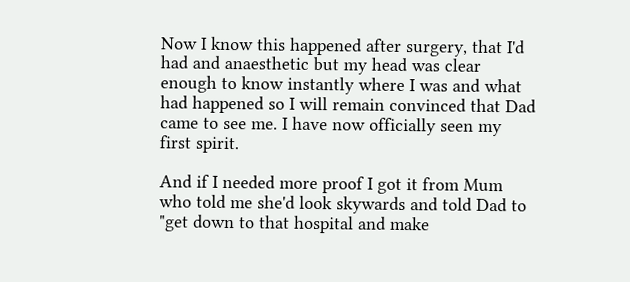Now I know this happened after surgery, that I'd had and anaesthetic but my head was clear enough to know instantly where I was and what had happened so I will remain convinced that Dad came to see me. I have now officially seen my first spirit.

And if I needed more proof I got it from Mum who told me she'd look skywards and told Dad to "get down to that hospital and make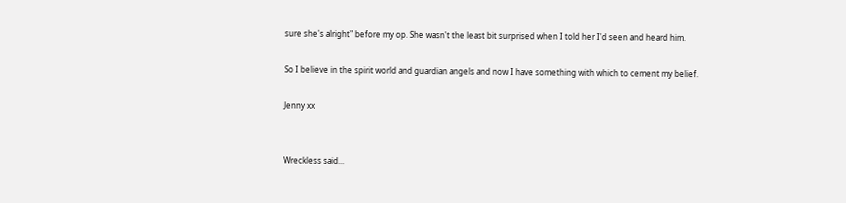sure she's alright" before my op. She wasn't the least bit surprised when I told her I'd seen and heard him.

So I believe in the spirit world and guardian angels and now I have something with which to cement my belief.

Jenny xx


Wreckless said...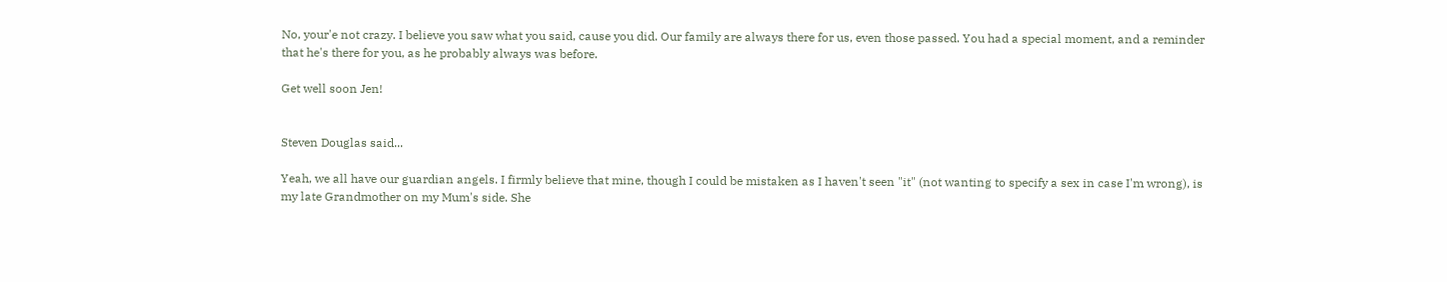No, your'e not crazy. I believe you saw what you said, cause you did. Our family are always there for us, even those passed. You had a special moment, and a reminder that he's there for you, as he probably always was before.

Get well soon Jen!


Steven Douglas said...

Yeah, we all have our guardian angels. I firmly believe that mine, though I could be mistaken as I haven't seen "it" (not wanting to specify a sex in case I'm wrong), is my late Grandmother on my Mum's side. She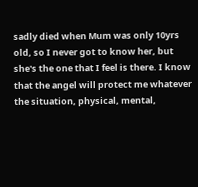sadly died when Mum was only 10yrs old, so I never got to know her, but she's the one that I feel is there. I know that the angel will protect me whatever the situation, physical, mental,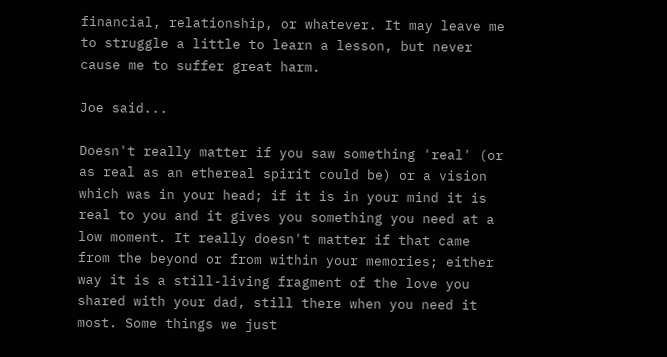financial, relationship, or whatever. It may leave me to struggle a little to learn a lesson, but never cause me to suffer great harm.

Joe said...

Doesn't really matter if you saw something 'real' (or as real as an ethereal spirit could be) or a vision which was in your head; if it is in your mind it is real to you and it gives you something you need at a low moment. It really doesn't matter if that came from the beyond or from within your memories; either way it is a still-living fragment of the love you shared with your dad, still there when you need it most. Some things we just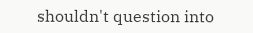shouldn't question into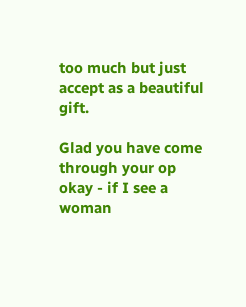too much but just accept as a beautiful gift.

Glad you have come through your op okay - if I see a woman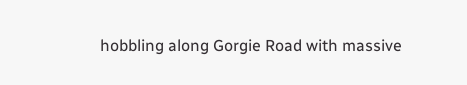hobbling along Gorgie Road with massive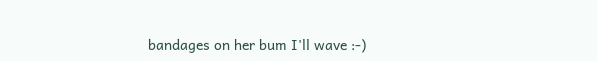bandages on her bum I'll wave :-)